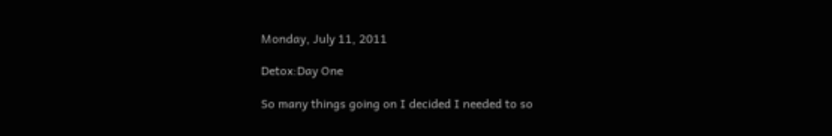Monday, July 11, 2011

Detox:Day One

So many things going on I decided I needed to so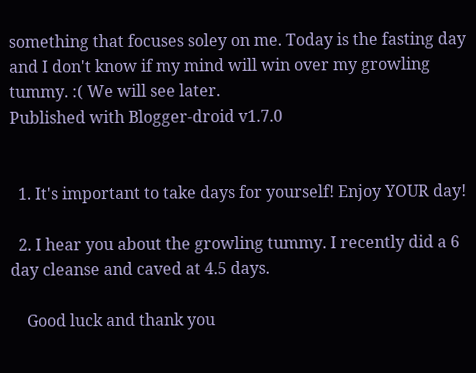something that focuses soley on me. Today is the fasting day and I don't know if my mind will win over my growling tummy. :( We will see later.
Published with Blogger-droid v1.7.0


  1. It's important to take days for yourself! Enjoy YOUR day!

  2. I hear you about the growling tummy. I recently did a 6 day cleanse and caved at 4.5 days.

    Good luck and thank you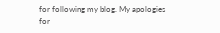for following my blog. My apologies for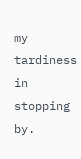my tardiness in stopping by.